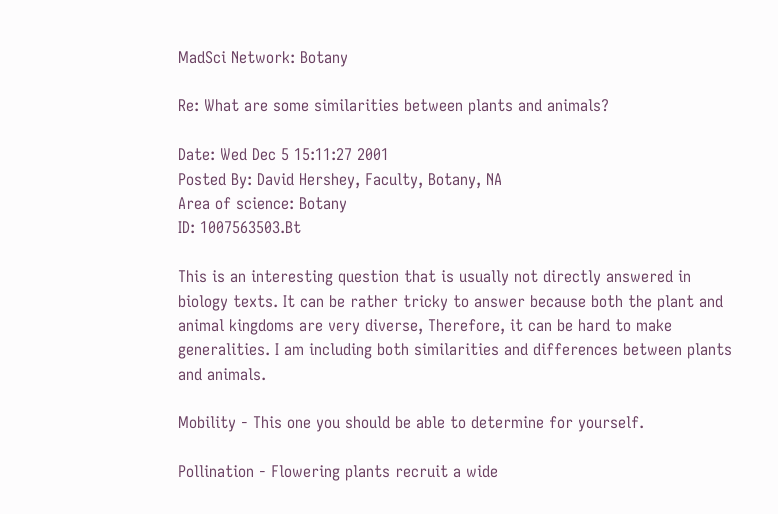MadSci Network: Botany

Re: What are some similarities between plants and animals?

Date: Wed Dec 5 15:11:27 2001
Posted By: David Hershey, Faculty, Botany, NA
Area of science: Botany
ID: 1007563503.Bt

This is an interesting question that is usually not directly answered in
biology texts. It can be rather tricky to answer because both the plant and
animal kingdoms are very diverse, Therefore, it can be hard to make
generalities. I am including both similarities and differences between plants
and animals.

Mobility - This one you should be able to determine for yourself.

Pollination - Flowering plants recruit a wide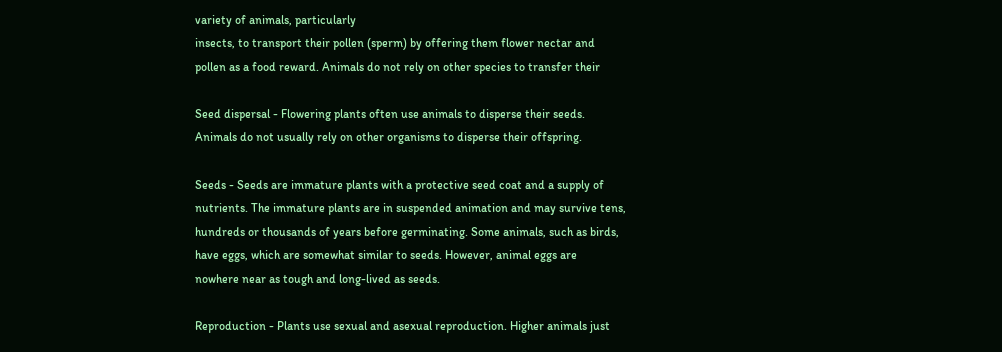variety of animals, particularly
insects, to transport their pollen (sperm) by offering them flower nectar and
pollen as a food reward. Animals do not rely on other species to transfer their

Seed dispersal - Flowering plants often use animals to disperse their seeds.
Animals do not usually rely on other organisms to disperse their offspring.

Seeds - Seeds are immature plants with a protective seed coat and a supply of
nutrients. The immature plants are in suspended animation and may survive tens,
hundreds or thousands of years before germinating. Some animals, such as birds,
have eggs, which are somewhat similar to seeds. However, animal eggs are
nowhere near as tough and long-lived as seeds.

Reproduction - Plants use sexual and asexual reproduction. Higher animals just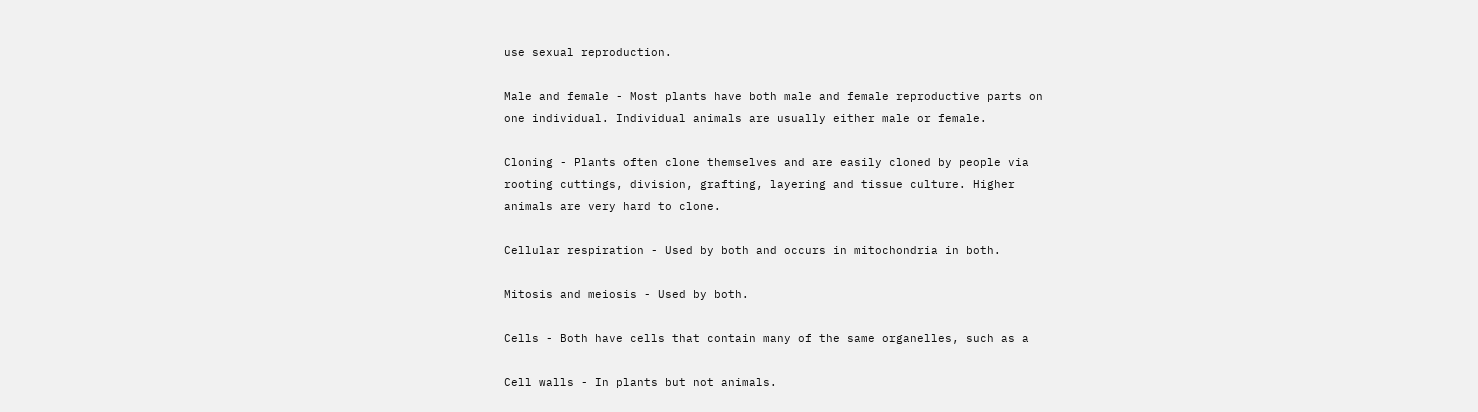use sexual reproduction.

Male and female - Most plants have both male and female reproductive parts on
one individual. Individual animals are usually either male or female.

Cloning - Plants often clone themselves and are easily cloned by people via
rooting cuttings, division, grafting, layering and tissue culture. Higher
animals are very hard to clone.

Cellular respiration - Used by both and occurs in mitochondria in both.

Mitosis and meiosis - Used by both.

Cells - Both have cells that contain many of the same organelles, such as a

Cell walls - In plants but not animals.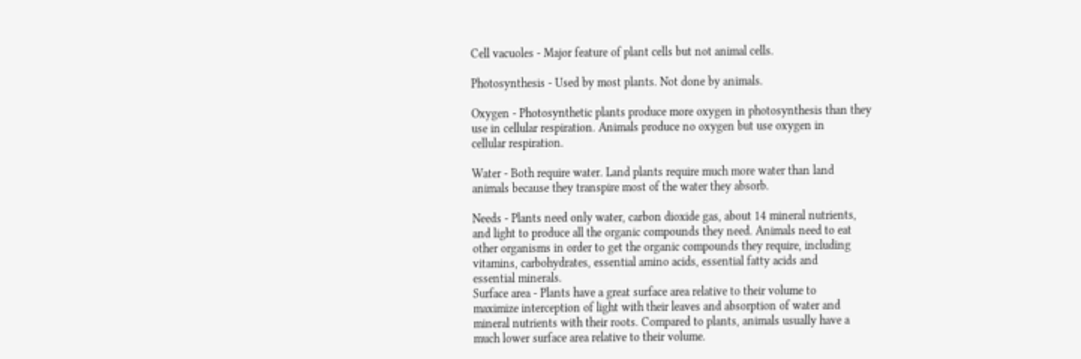Cell vacuoles - Major feature of plant cells but not animal cells.

Photosynthesis - Used by most plants. Not done by animals.

Oxygen - Photosynthetic plants produce more oxygen in photosynthesis than they
use in cellular respiration. Animals produce no oxygen but use oxygen in
cellular respiration.

Water - Both require water. Land plants require much more water than land
animals because they transpire most of the water they absorb.

Needs - Plants need only water, carbon dioxide gas, about 14 mineral nutrients,
and light to produce all the organic compounds they need. Animals need to eat
other organisms in order to get the organic compounds they require, including
vitamins, carbohydrates, essential amino acids, essential fatty acids and
essential minerals.
Surface area - Plants have a great surface area relative to their volume to
maximize interception of light with their leaves and absorption of water and
mineral nutrients with their roots. Compared to plants, animals usually have a
much lower surface area relative to their volume.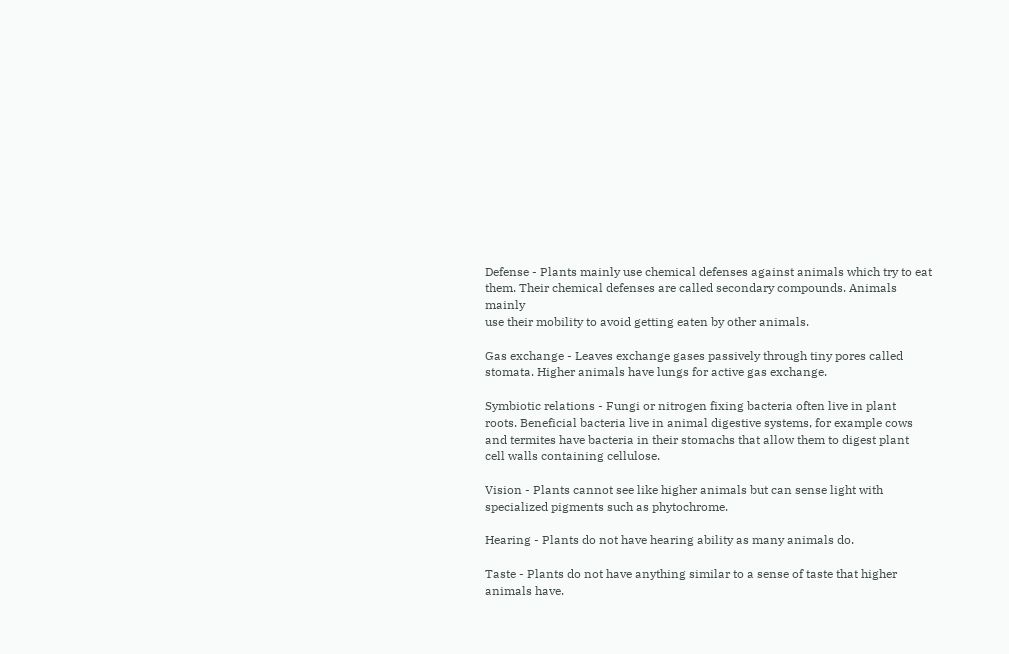Defense - Plants mainly use chemical defenses against animals which try to eat
them. Their chemical defenses are called secondary compounds. Animals mainly
use their mobility to avoid getting eaten by other animals.

Gas exchange - Leaves exchange gases passively through tiny pores called
stomata. Higher animals have lungs for active gas exchange.

Symbiotic relations - Fungi or nitrogen fixing bacteria often live in plant
roots. Beneficial bacteria live in animal digestive systems, for example cows
and termites have bacteria in their stomachs that allow them to digest plant
cell walls containing cellulose.

Vision - Plants cannot see like higher animals but can sense light with
specialized pigments such as phytochrome.

Hearing - Plants do not have hearing ability as many animals do.

Taste - Plants do not have anything similar to a sense of taste that higher
animals have.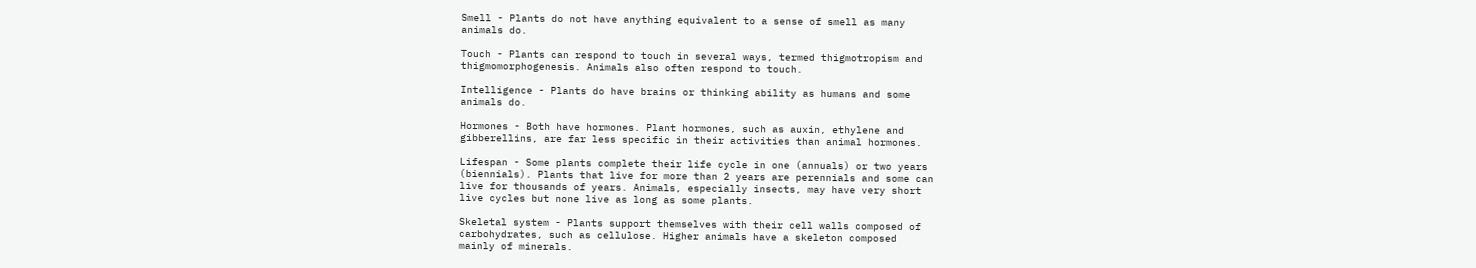Smell - Plants do not have anything equivalent to a sense of smell as many
animals do.

Touch - Plants can respond to touch in several ways, termed thigmotropism and
thigmomorphogenesis. Animals also often respond to touch.

Intelligence - Plants do have brains or thinking ability as humans and some
animals do.

Hormones - Both have hormones. Plant hormones, such as auxin, ethylene and
gibberellins, are far less specific in their activities than animal hormones.

Lifespan - Some plants complete their life cycle in one (annuals) or two years
(biennials). Plants that live for more than 2 years are perennials and some can
live for thousands of years. Animals, especially insects, may have very short
live cycles but none live as long as some plants.

Skeletal system - Plants support themselves with their cell walls composed of
carbohydrates, such as cellulose. Higher animals have a skeleton composed
mainly of minerals.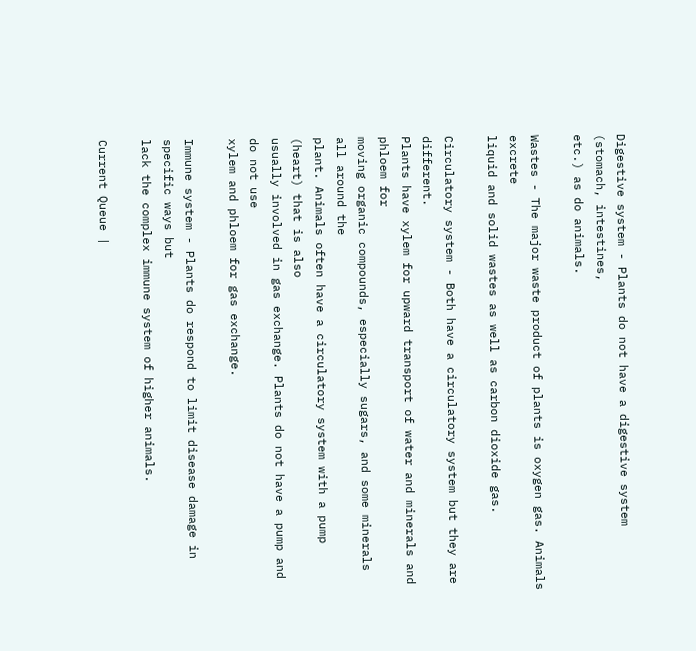Digestive system - Plants do not have a digestive system (stomach, intestines,
etc.) as do animals.

Wastes - The major waste product of plants is oxygen gas. Animals excrete
liquid and solid wastes as well as carbon dioxide gas.

Circulatory system - Both have a circulatory system but they are different.
Plants have xylem for upward transport of water and minerals and phloem for
moving organic compounds, especially sugars, and some minerals all around the
plant. Animals often have a circulatory system with a pump (heart) that is also
usually involved in gas exchange. Plants do not have a pump and do not use
xylem and phloem for gas exchange.

Immune system - Plants do respond to limit disease damage in specific ways but
lack the complex immune system of higher animals.

Current Queue |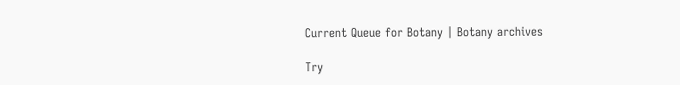Current Queue for Botany | Botany archives

Try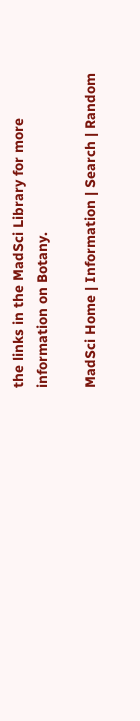the links in the MadSci Library for more information on Botany.

MadSci Home | Information | Search | Random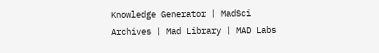Knowledge Generator | MadSci Archives | Mad Library | MAD Labs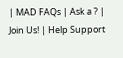| MAD FAQs | Ask a ? | Join Us! | Help Support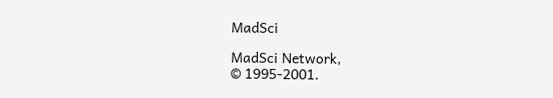MadSci

MadSci Network,
© 1995-2001.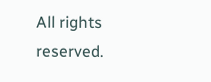All rights reserved.